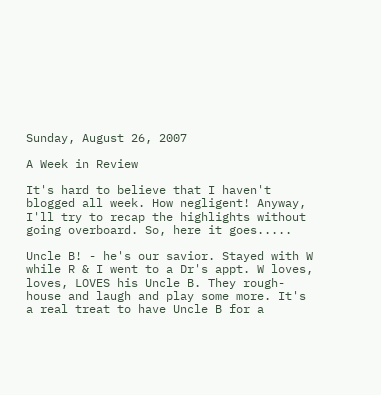Sunday, August 26, 2007

A Week in Review

It's hard to believe that I haven't blogged all week. How negligent! Anyway, I'll try to recap the highlights without going overboard. So, here it goes.....

Uncle B! - he's our savior. Stayed with W while R & I went to a Dr's appt. W loves, loves, LOVES his Uncle B. They rough-house and laugh and play some more. It's a real treat to have Uncle B for a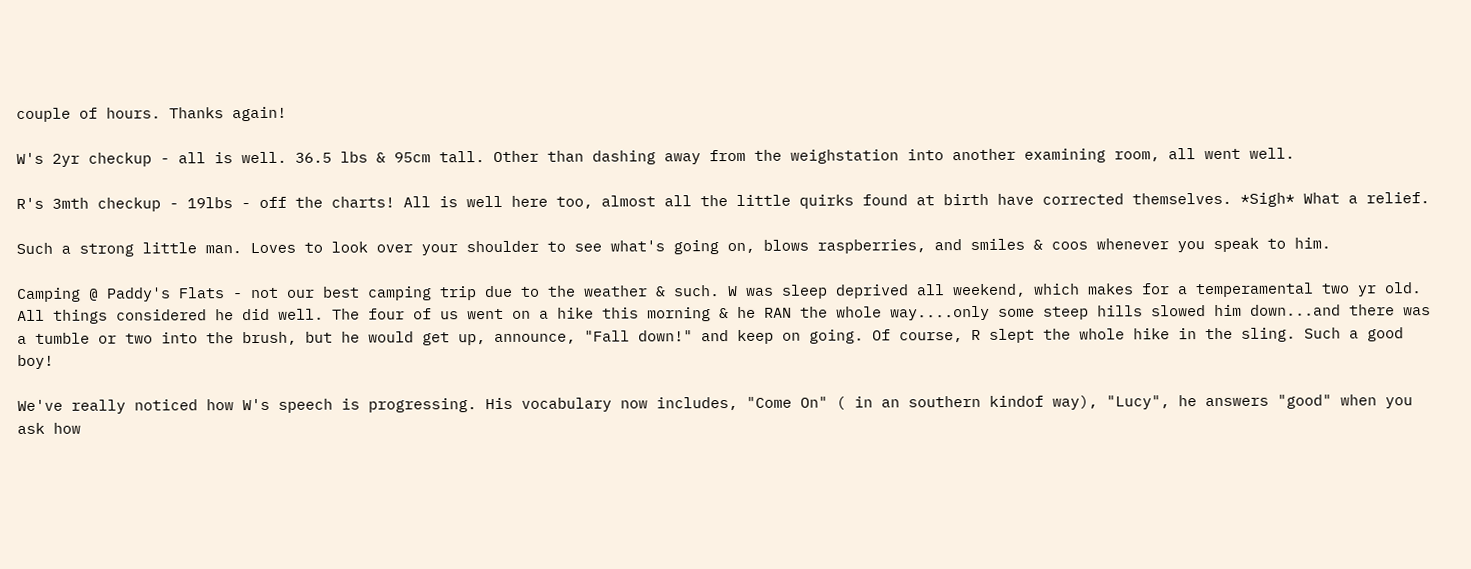couple of hours. Thanks again!

W's 2yr checkup - all is well. 36.5 lbs & 95cm tall. Other than dashing away from the weighstation into another examining room, all went well.

R's 3mth checkup - 19lbs - off the charts! All is well here too, almost all the little quirks found at birth have corrected themselves. *Sigh* What a relief.

Such a strong little man. Loves to look over your shoulder to see what's going on, blows raspberries, and smiles & coos whenever you speak to him.

Camping @ Paddy's Flats - not our best camping trip due to the weather & such. W was sleep deprived all weekend, which makes for a temperamental two yr old. All things considered he did well. The four of us went on a hike this morning & he RAN the whole way....only some steep hills slowed him down...and there was a tumble or two into the brush, but he would get up, announce, "Fall down!" and keep on going. Of course, R slept the whole hike in the sling. Such a good boy!

We've really noticed how W's speech is progressing. His vocabulary now includes, "Come On" ( in an southern kindof way), "Lucy", he answers "good" when you ask how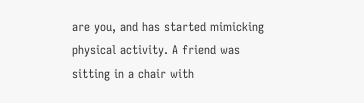are you, and has started mimicking physical activity. A friend was sitting in a chair with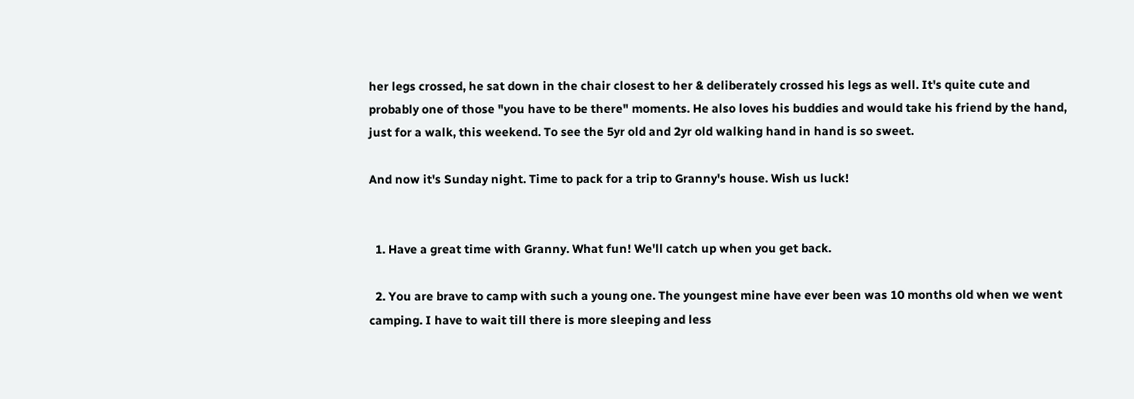her legs crossed, he sat down in the chair closest to her & deliberately crossed his legs as well. It's quite cute and probably one of those "you have to be there" moments. He also loves his buddies and would take his friend by the hand, just for a walk, this weekend. To see the 5yr old and 2yr old walking hand in hand is so sweet.

And now it's Sunday night. Time to pack for a trip to Granny's house. Wish us luck!


  1. Have a great time with Granny. What fun! We'll catch up when you get back.

  2. You are brave to camp with such a young one. The youngest mine have ever been was 10 months old when we went camping. I have to wait till there is more sleeping and less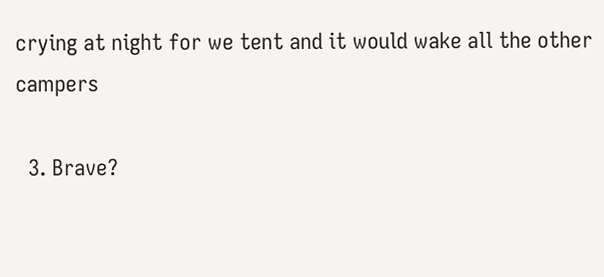crying at night for we tent and it would wake all the other campers

  3. Brave?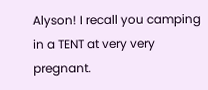Alyson! I recall you camping in a TENT at very very pregnant.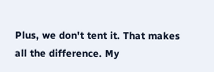Plus, we don't tent it. That makes all the difference. My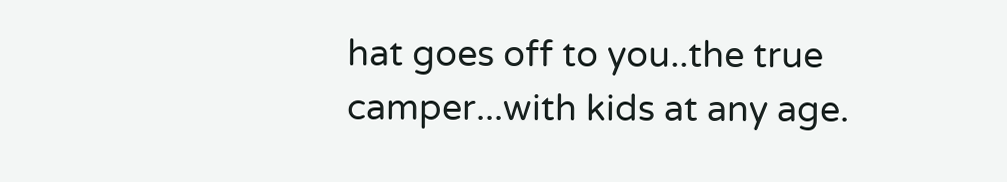hat goes off to you..the true camper...with kids at any age.